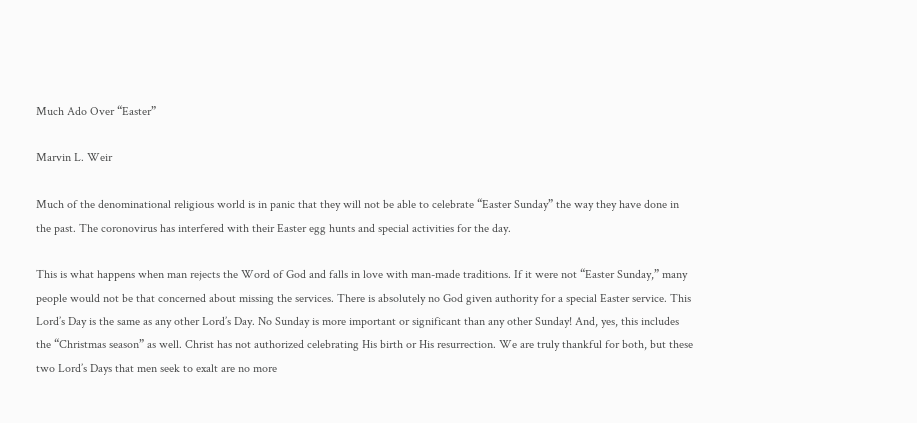Much Ado Over “Easter”

Marvin L. Weir

Much of the denominational religious world is in panic that they will not be able to celebrate “Easter Sunday” the way they have done in the past. The coronovirus has interfered with their Easter egg hunts and special activities for the day.

This is what happens when man rejects the Word of God and falls in love with man-made traditions. If it were not “Easter Sunday,” many people would not be that concerned about missing the services. There is absolutely no God given authority for a special Easter service. This Lord’s Day is the same as any other Lord’s Day. No Sunday is more important or significant than any other Sunday! And, yes, this includes the “Christmas season” as well. Christ has not authorized celebrating His birth or His resurrection. We are truly thankful for both, but these two Lord’s Days that men seek to exalt are no more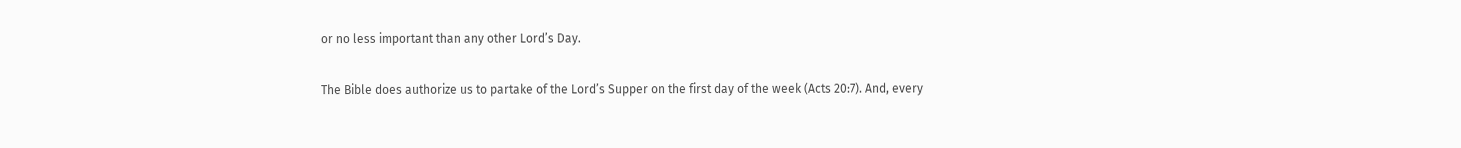or no less important than any other Lord’s Day.

The Bible does authorize us to partake of the Lord’s Supper on the first day of the week (Acts 20:7). And, every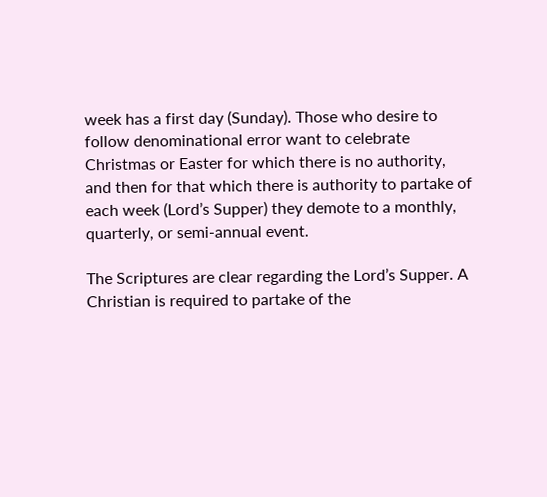week has a first day (Sunday). Those who desire to follow denominational error want to celebrate Christmas or Easter for which there is no authority, and then for that which there is authority to partake of each week (Lord’s Supper) they demote to a monthly, quarterly, or semi-annual event.

The Scriptures are clear regarding the Lord’s Supper. A Christian is required to partake of the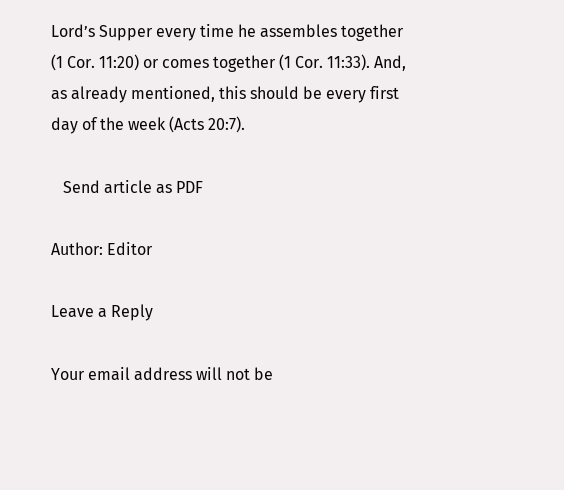Lord’s Supper every time he assembles together (1 Cor. 11:20) or comes together (1 Cor. 11:33). And, as already mentioned, this should be every first day of the week (Acts 20:7).

   Send article as PDF

Author: Editor

Leave a Reply

Your email address will not be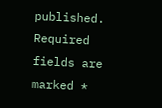published. Required fields are marked *